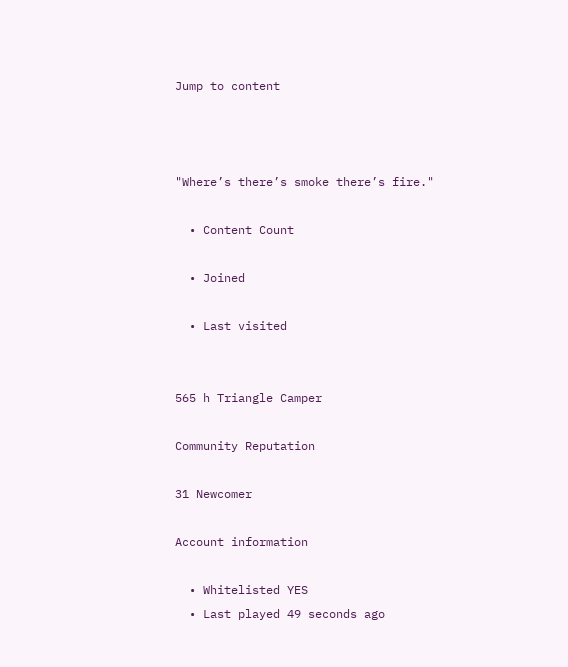Jump to content



"Where’s there’s smoke there’s fire."

  • Content Count

  • Joined

  • Last visited


565 h Triangle Camper

Community Reputation

31 Newcomer

Account information

  • Whitelisted YES
  • Last played 49 seconds ago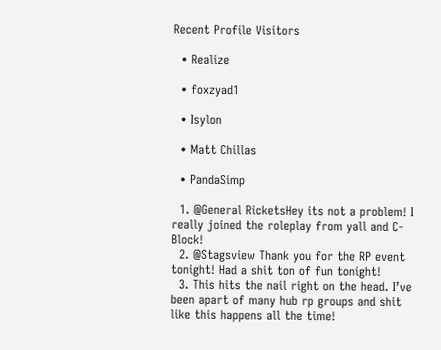Recent Profile Visitors

  • Realize

  • foxzyad1

  • Isylon

  • Matt Chillas

  • PandaSimp

  1. @General RicketsHey its not a problem! I really joined the roleplay from yall and C-Block!
  2. @Stagsview Thank you for the RP event tonight! Had a shit ton of fun tonight!
  3. This hits the nail right on the head. I’ve been apart of many hub rp groups and shit like this happens all the time!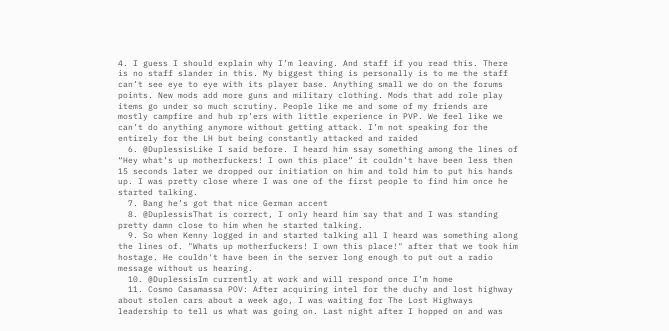4. I guess I should explain why I’m leaving. And staff if you read this. There is no staff slander in this. My biggest thing is personally is to me the staff can’t see eye to eye with its player base. Anything small we do on the forums points. New mods add more guns and military clothing. Mods that add role play items go under so much scrutiny. People like me and some of my friends are mostly campfire and hub rp’ers with little experience in PVP. We feel like we can’t do anything anymore without getting attack. I’m not speaking for the entirely for the LH but being constantly attacked and raided
  6. @DuplessisLike I said before. I heard him ssay something among the lines of “Hey what’s up motherfuckers! I own this place” it couldn’t have been less then 15 seconds later we dropped our initiation on him and told him to put his hands up. I was pretty close where I was one of the first people to find him once he started talking.
  7. Bang he’s got that nice German accent
  8. @DuplessisThat is correct, I only heard him say that and I was standing pretty damn close to him when he started talking.
  9. So when Kenny logged in and started talking all I heard was something along the lines of. "Whats up motherfuckers! I own this place!" after that we took him hostage. He couldn't have been in the server long enough to put out a radio message without us hearing.
  10. @DuplessisIm currently at work and will respond once I’m home
  11. Cosmo Casamassa POV: After acquiring intel for the duchy and lost highway about stolen cars about a week ago, I was waiting for The Lost Highways leadership to tell us what was going on. Last night after I hopped on and was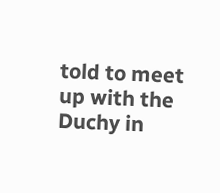told to meet up with the Duchy in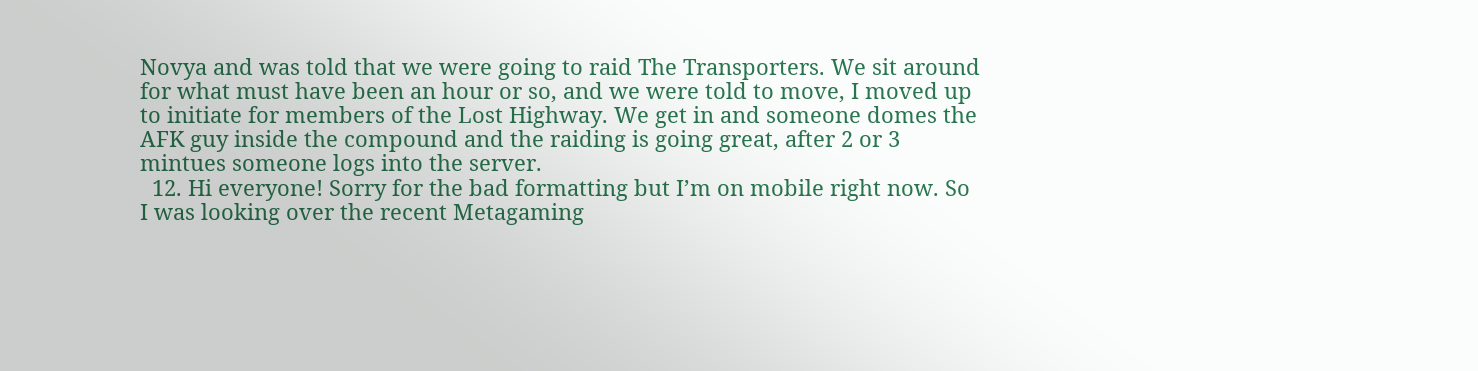Novya and was told that we were going to raid The Transporters. We sit around for what must have been an hour or so, and we were told to move, I moved up to initiate for members of the Lost Highway. We get in and someone domes the AFK guy inside the compound and the raiding is going great, after 2 or 3 mintues someone logs into the server.
  12. Hi everyone! Sorry for the bad formatting but I’m on mobile right now. So I was looking over the recent Metagaming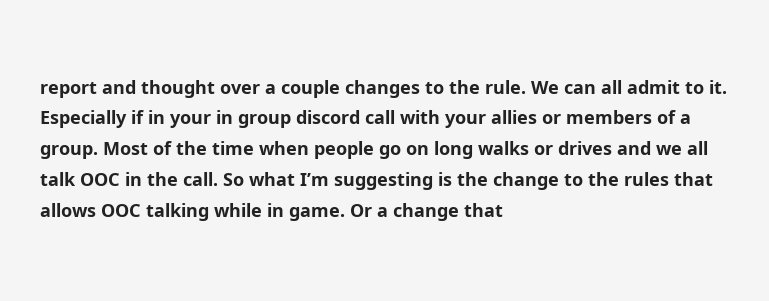report and thought over a couple changes to the rule. We can all admit to it. Especially if in your in group discord call with your allies or members of a group. Most of the time when people go on long walks or drives and we all talk OOC in the call. So what I’m suggesting is the change to the rules that allows OOC talking while in game. Or a change that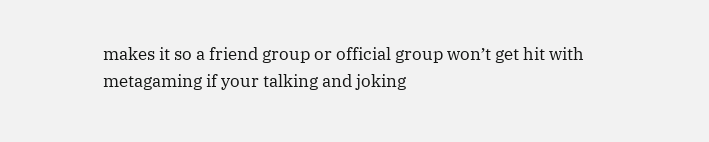makes it so a friend group or official group won’t get hit with metagaming if your talking and joking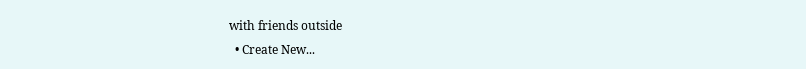with friends outside
  • Create New...